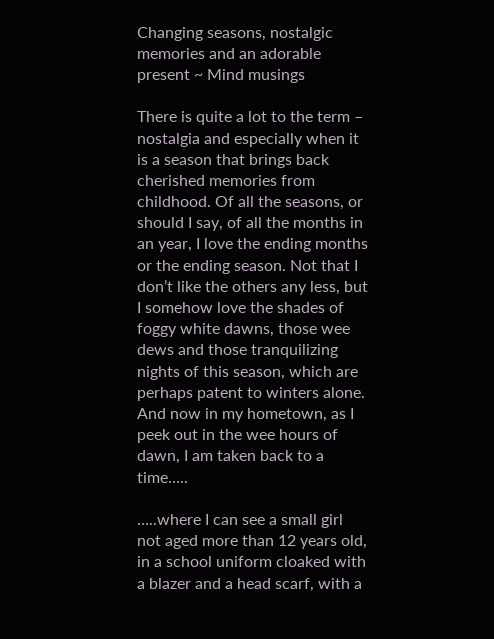Changing seasons, nostalgic memories and an adorable present ~ Mind musings

There is quite a lot to the term – nostalgia and especially when it is a season that brings back cherished memories from childhood. Of all the seasons, or should I say, of all the months in an year, I love the ending months or the ending season. Not that I don’t like the others any less, but I somehow love the shades of foggy white dawns, those wee dews and those tranquilizing nights of this season, which are perhaps patent to winters alone. And now in my hometown, as I peek out in the wee hours of dawn, I am taken back to a time…..

…..where I can see a small girl not aged more than 12 years old, in a school uniform cloaked with a blazer and a head scarf, with a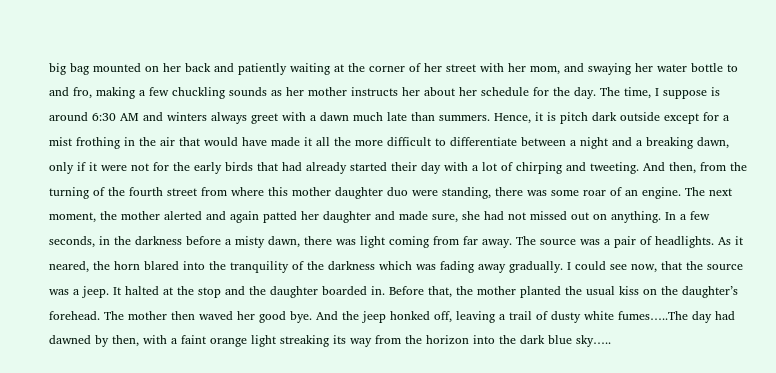big bag mounted on her back and patiently waiting at the corner of her street with her mom, and swaying her water bottle to and fro, making a few chuckling sounds as her mother instructs her about her schedule for the day. The time, I suppose is around 6:30 AM and winters always greet with a dawn much late than summers. Hence, it is pitch dark outside except for a mist frothing in the air that would have made it all the more difficult to differentiate between a night and a breaking dawn, only if it were not for the early birds that had already started their day with a lot of chirping and tweeting. And then, from the turning of the fourth street from where this mother daughter duo were standing, there was some roar of an engine. The next moment, the mother alerted and again patted her daughter and made sure, she had not missed out on anything. In a few seconds, in the darkness before a misty dawn, there was light coming from far away. The source was a pair of headlights. As it neared, the horn blared into the tranquility of the darkness which was fading away gradually. I could see now, that the source was a jeep. It halted at the stop and the daughter boarded in. Before that, the mother planted the usual kiss on the daughter’s forehead. The mother then waved her good bye. And the jeep honked off, leaving a trail of dusty white fumes…..The day had dawned by then, with a faint orange light streaking its way from the horizon into the dark blue sky…..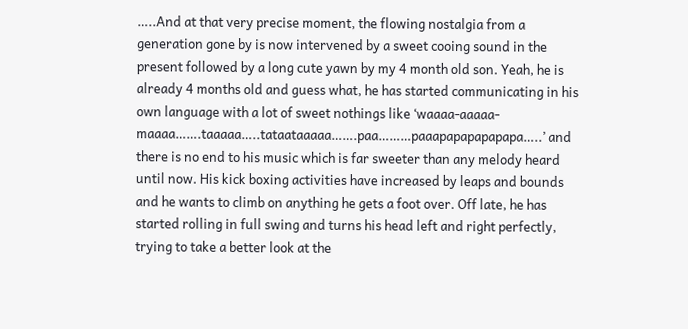…..And at that very precise moment, the flowing nostalgia from a generation gone by is now intervened by a sweet cooing sound in the present followed by a long cute yawn by my 4 month old son. Yeah, he is already 4 months old and guess what, he has started communicating in his own language with a lot of sweet nothings like ‘waaaa-aaaaa-maaaa…….taaaaa…..tataataaaaa…….paa………paaapapapapapapa…..’ and there is no end to his music which is far sweeter than any melody heard until now. His kick boxing activities have increased by leaps and bounds and he wants to climb on anything he gets a foot over. Off late, he has started rolling in full swing and turns his head left and right perfectly, trying to take a better look at the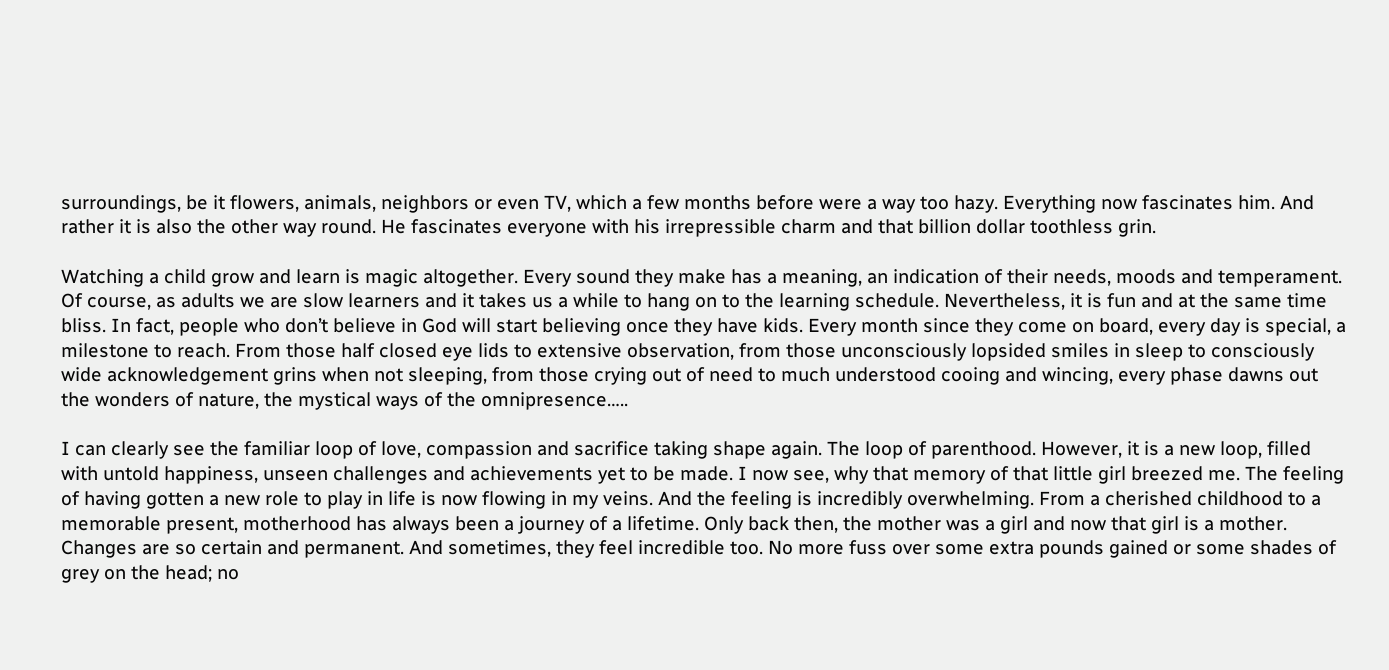surroundings, be it flowers, animals, neighbors or even TV, which a few months before were a way too hazy. Everything now fascinates him. And rather it is also the other way round. He fascinates everyone with his irrepressible charm and that billion dollar toothless grin.

Watching a child grow and learn is magic altogether. Every sound they make has a meaning, an indication of their needs, moods and temperament. Of course, as adults we are slow learners and it takes us a while to hang on to the learning schedule. Nevertheless, it is fun and at the same time bliss. In fact, people who don’t believe in God will start believing once they have kids. Every month since they come on board, every day is special, a milestone to reach. From those half closed eye lids to extensive observation, from those unconsciously lopsided smiles in sleep to consciously wide acknowledgement grins when not sleeping, from those crying out of need to much understood cooing and wincing, every phase dawns out the wonders of nature, the mystical ways of the omnipresence…..

I can clearly see the familiar loop of love, compassion and sacrifice taking shape again. The loop of parenthood. However, it is a new loop, filled with untold happiness, unseen challenges and achievements yet to be made. I now see, why that memory of that little girl breezed me. The feeling of having gotten a new role to play in life is now flowing in my veins. And the feeling is incredibly overwhelming. From a cherished childhood to a memorable present, motherhood has always been a journey of a lifetime. Only back then, the mother was a girl and now that girl is a mother. Changes are so certain and permanent. And sometimes, they feel incredible too. No more fuss over some extra pounds gained or some shades of grey on the head; no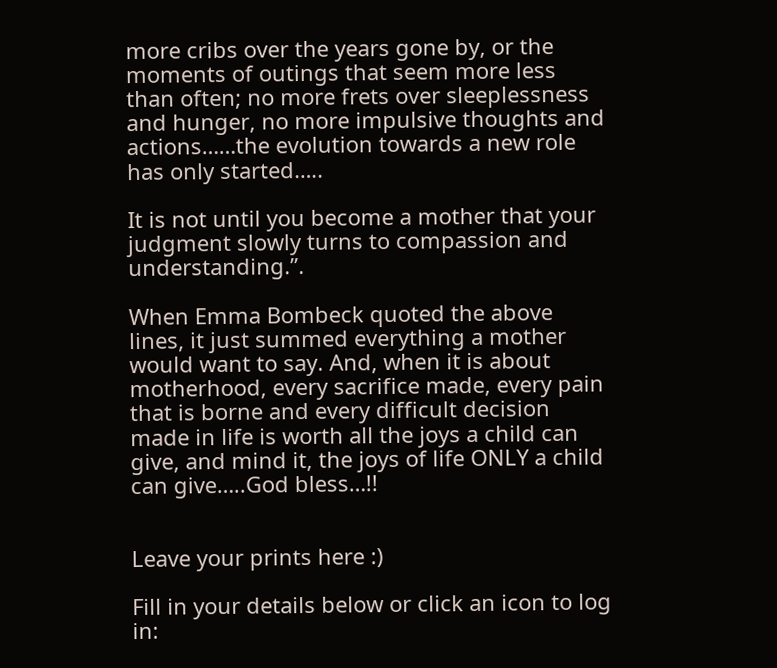more cribs over the years gone by, or the moments of outings that seem more less than often; no more frets over sleeplessness and hunger, no more impulsive thoughts and actions……the evolution towards a new role has only started…..

It is not until you become a mother that your judgment slowly turns to compassion and understanding.”.

When Emma Bombeck quoted the above lines, it just summed everything a mother would want to say. And, when it is about motherhood, every sacrifice made, every pain that is borne and every difficult decision made in life is worth all the joys a child can give, and mind it, the joys of life ONLY a child can give…..God bless…!!


Leave your prints here :)

Fill in your details below or click an icon to log in: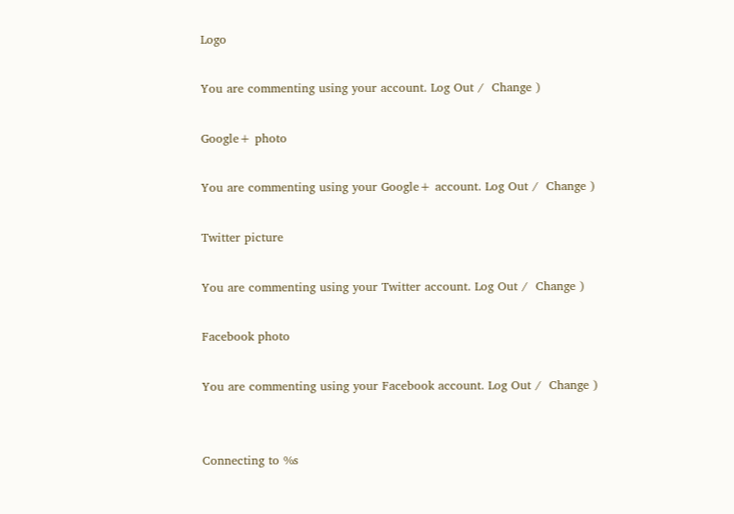Logo

You are commenting using your account. Log Out /  Change )

Google+ photo

You are commenting using your Google+ account. Log Out /  Change )

Twitter picture

You are commenting using your Twitter account. Log Out /  Change )

Facebook photo

You are commenting using your Facebook account. Log Out /  Change )


Connecting to %s